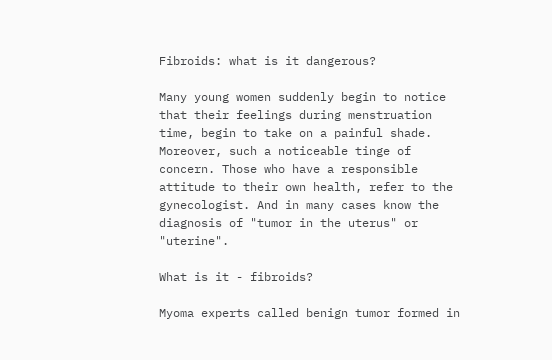Fibroids: what is it dangerous?

Many young women suddenly begin to notice that their feelings during menstruation time, begin to take on a painful shade. Moreover, such a noticeable tinge of concern. Those who have a responsible attitude to their own health, refer to the gynecologist. And in many cases know the diagnosis of "tumor in the uterus" or "uterine".

What is it - fibroids?

Myoma experts called benign tumor formed in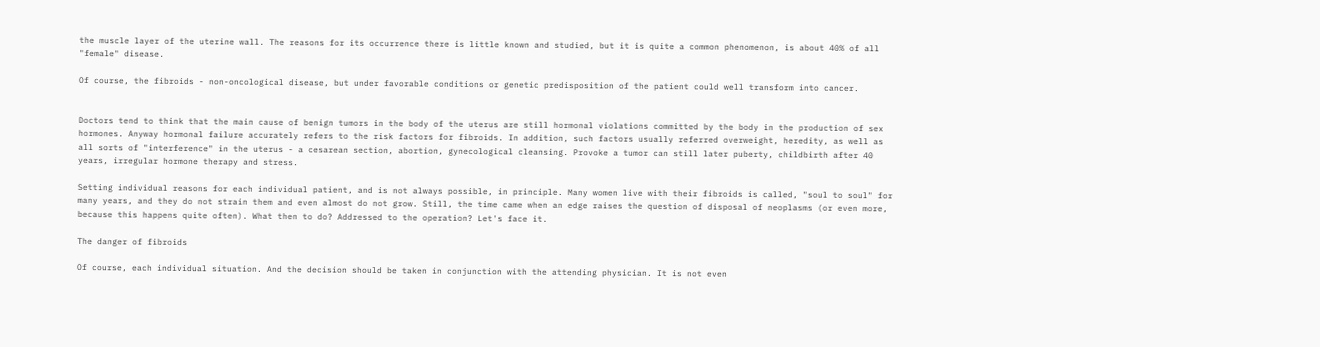the muscle layer of the uterine wall. The reasons for its occurrence there is little known and studied, but it is quite a common phenomenon, is about 40% of all "female" disease.

Of course, the fibroids - non-oncological disease, but under favorable conditions or genetic predisposition of the patient could well transform into cancer.


Doctors tend to think that the main cause of benign tumors in the body of the uterus are still hormonal violations committed by the body in the production of sex hormones. Anyway hormonal failure accurately refers to the risk factors for fibroids. In addition, such factors usually referred overweight, heredity, as well as all sorts of "interference" in the uterus - a cesarean section, abortion, gynecological cleansing. Provoke a tumor can still later puberty, childbirth after 40 years, irregular hormone therapy and stress.

Setting individual reasons for each individual patient, and is not always possible, in principle. Many women live with their fibroids is called, "soul to soul" for many years, and they do not strain them and even almost do not grow. Still, the time came when an edge raises the question of disposal of neoplasms (or even more, because this happens quite often). What then to do? Addressed to the operation? Let's face it.

The danger of fibroids

Of course, each individual situation. And the decision should be taken in conjunction with the attending physician. It is not even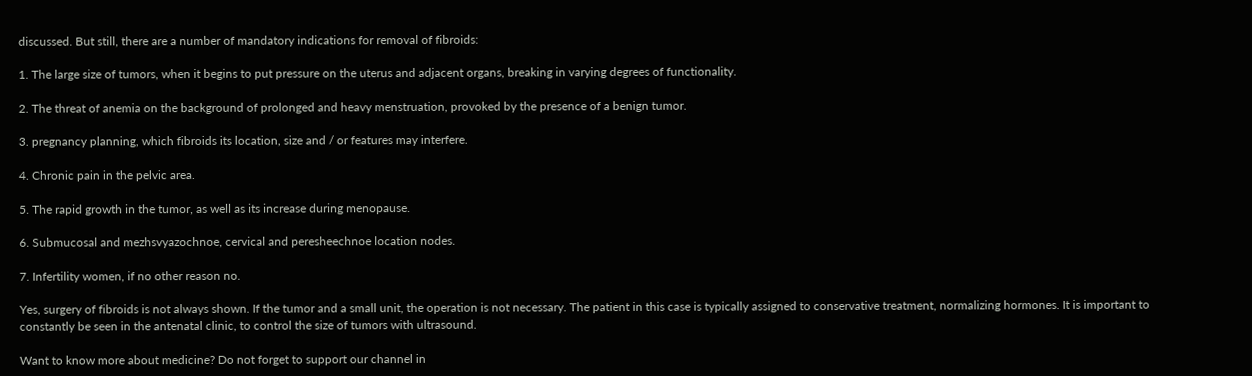discussed. But still, there are a number of mandatory indications for removal of fibroids:

1. The large size of tumors, when it begins to put pressure on the uterus and adjacent organs, breaking in varying degrees of functionality.

2. The threat of anemia on the background of prolonged and heavy menstruation, provoked by the presence of a benign tumor.

3. pregnancy planning, which fibroids its location, size and / or features may interfere.

4. Chronic pain in the pelvic area.

5. The rapid growth in the tumor, as well as its increase during menopause.

6. Submucosal and mezhsvyazochnoe, cervical and peresheechnoe location nodes.

7. Infertility women, if no other reason no.

Yes, surgery of fibroids is not always shown. If the tumor and a small unit, the operation is not necessary. The patient in this case is typically assigned to conservative treatment, normalizing hormones. It is important to constantly be seen in the antenatal clinic, to control the size of tumors with ultrasound.

Want to know more about medicine? Do not forget to support our channel in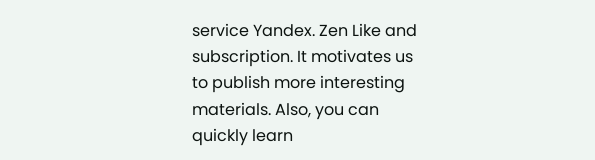service Yandex. Zen Like and subscription. It motivates us to publish more interesting materials. Also, you can quickly learn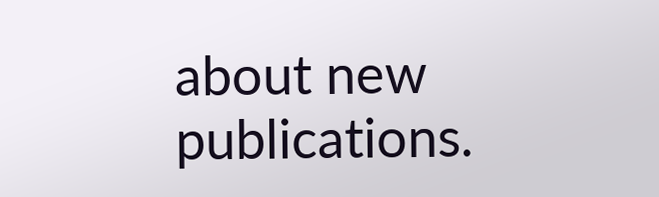about new publications.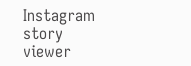Instagram story viewer